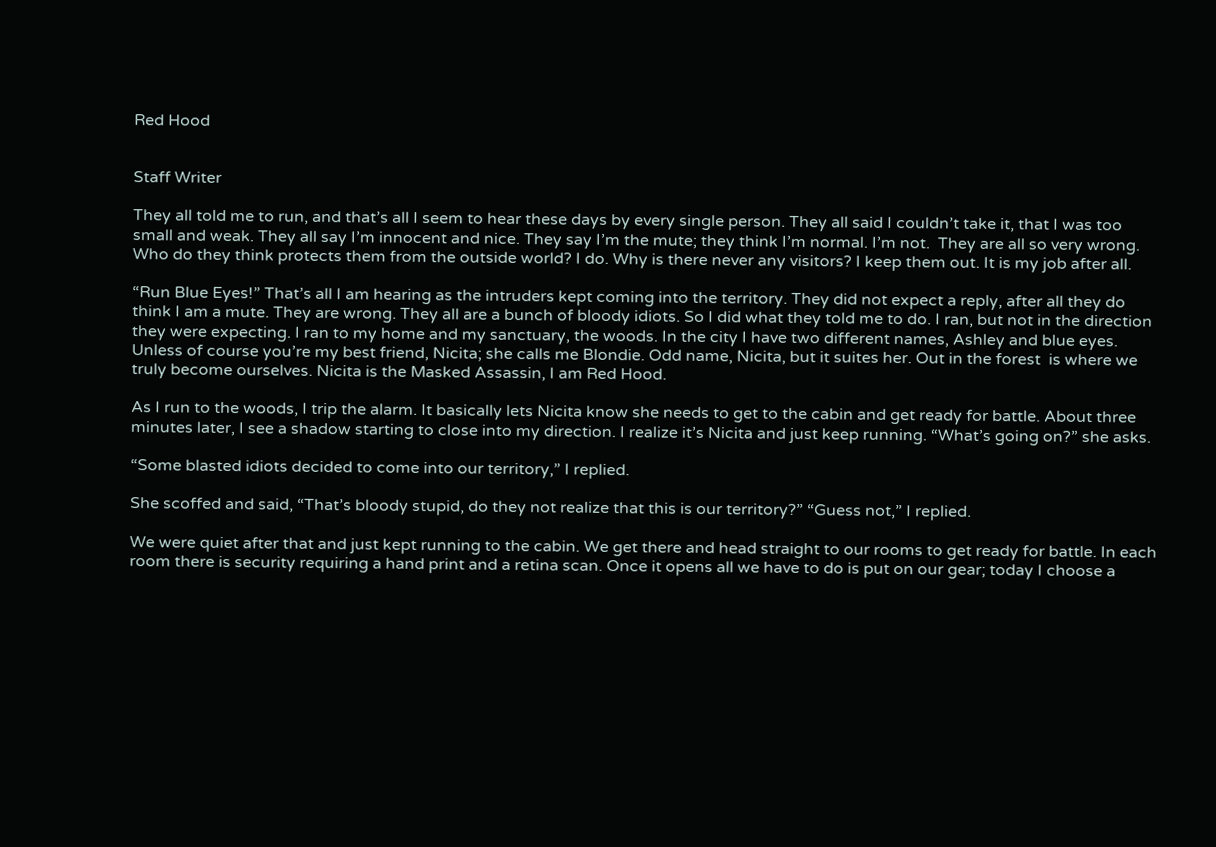Red Hood


Staff Writer

They all told me to run, and that’s all I seem to hear these days by every single person. They all said I couldn’t take it, that I was too small and weak. They all say I’m innocent and nice. They say I’m the mute; they think I’m normal. I’m not.  They are all so very wrong. Who do they think protects them from the outside world? I do. Why is there never any visitors? I keep them out. It is my job after all.

“Run Blue Eyes!” That’s all I am hearing as the intruders kept coming into the territory. They did not expect a reply, after all they do think I am a mute. They are wrong. They all are a bunch of bloody idiots. So I did what they told me to do. I ran, but not in the direction they were expecting. I ran to my home and my sanctuary, the woods. In the city I have two different names, Ashley and blue eyes. Unless of course you’re my best friend, Nicita; she calls me Blondie. Odd name, Nicita, but it suites her. Out in the forest  is where we truly become ourselves. Nicita is the Masked Assassin, I am Red Hood.

As I run to the woods, I trip the alarm. It basically lets Nicita know she needs to get to the cabin and get ready for battle. About three minutes later, I see a shadow starting to close into my direction. I realize it’s Nicita and just keep running. “What’s going on?” she asks.

“Some blasted idiots decided to come into our territory,” I replied.

She scoffed and said, “That’s bloody stupid, do they not realize that this is our territory?” “Guess not,” I replied.

We were quiet after that and just kept running to the cabin. We get there and head straight to our rooms to get ready for battle. In each room there is security requiring a hand print and a retina scan. Once it opens all we have to do is put on our gear; today I choose a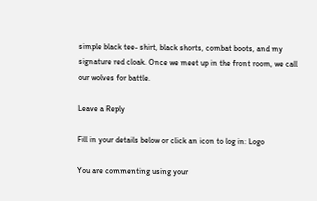simple black tee- shirt, black shorts, combat boots, and my signature red cloak. Once we meet up in the front room, we call our wolves for battle.

Leave a Reply

Fill in your details below or click an icon to log in: Logo

You are commenting using your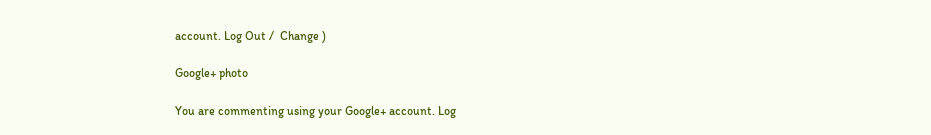account. Log Out /  Change )

Google+ photo

You are commenting using your Google+ account. Log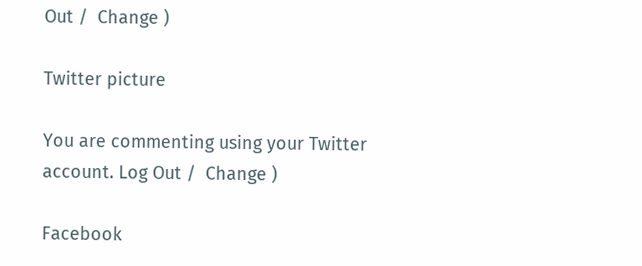Out /  Change )

Twitter picture

You are commenting using your Twitter account. Log Out /  Change )

Facebook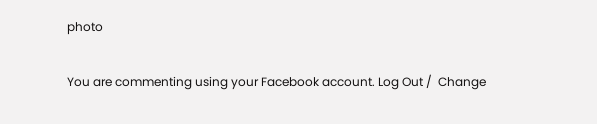photo

You are commenting using your Facebook account. Log Out /  Change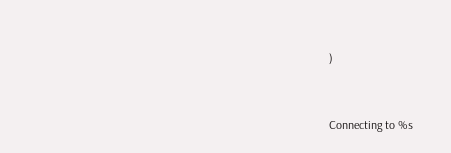)


Connecting to %s